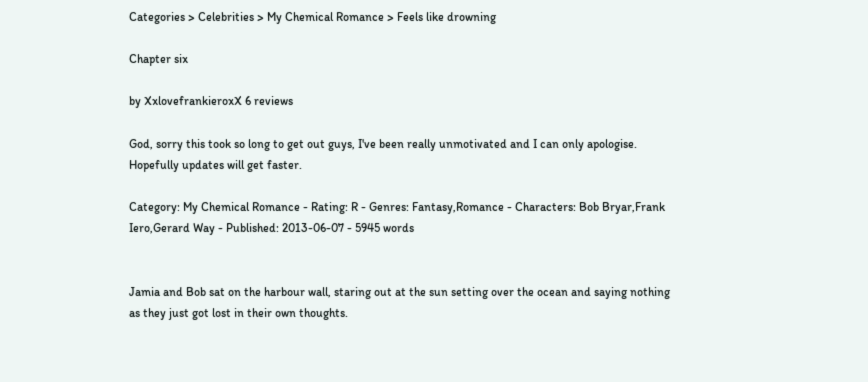Categories > Celebrities > My Chemical Romance > Feels like drowning

Chapter six

by XxlovefrankieroxX 6 reviews

God, sorry this took so long to get out guys, I've been really unmotivated and I can only apologise. Hopefully updates will get faster.

Category: My Chemical Romance - Rating: R - Genres: Fantasy,Romance - Characters: Bob Bryar,Frank Iero,Gerard Way - Published: 2013-06-07 - 5945 words


Jamia and Bob sat on the harbour wall, staring out at the sun setting over the ocean and saying nothing as they just got lost in their own thoughts.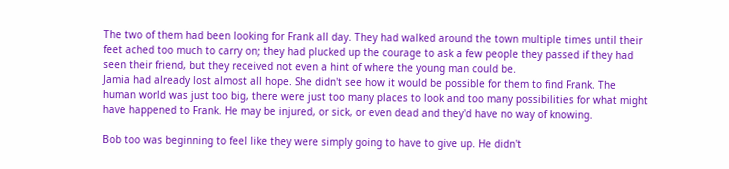The two of them had been looking for Frank all day. They had walked around the town multiple times until their feet ached too much to carry on; they had plucked up the courage to ask a few people they passed if they had seen their friend, but they received not even a hint of where the young man could be.
Jamia had already lost almost all hope. She didn't see how it would be possible for them to find Frank. The human world was just too big, there were just too many places to look and too many possibilities for what might have happened to Frank. He may be injured, or sick, or even dead and they'd have no way of knowing.

Bob too was beginning to feel like they were simply going to have to give up. He didn't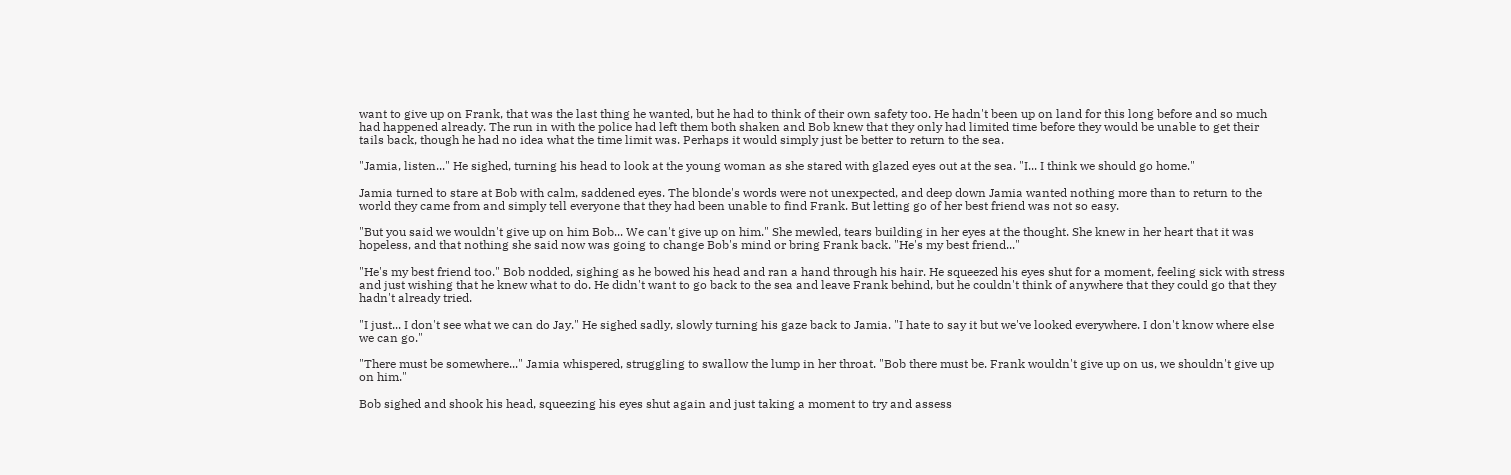want to give up on Frank, that was the last thing he wanted, but he had to think of their own safety too. He hadn't been up on land for this long before and so much had happened already. The run in with the police had left them both shaken and Bob knew that they only had limited time before they would be unable to get their tails back, though he had no idea what the time limit was. Perhaps it would simply just be better to return to the sea.

"Jamia, listen..." He sighed, turning his head to look at the young woman as she stared with glazed eyes out at the sea. "I... I think we should go home."

Jamia turned to stare at Bob with calm, saddened eyes. The blonde's words were not unexpected, and deep down Jamia wanted nothing more than to return to the world they came from and simply tell everyone that they had been unable to find Frank. But letting go of her best friend was not so easy.

"But you said we wouldn't give up on him Bob... We can't give up on him." She mewled, tears building in her eyes at the thought. She knew in her heart that it was hopeless, and that nothing she said now was going to change Bob's mind or bring Frank back. "He's my best friend..."

"He's my best friend too." Bob nodded, sighing as he bowed his head and ran a hand through his hair. He squeezed his eyes shut for a moment, feeling sick with stress and just wishing that he knew what to do. He didn't want to go back to the sea and leave Frank behind, but he couldn't think of anywhere that they could go that they hadn't already tried.

"I just... I don't see what we can do Jay." He sighed sadly, slowly turning his gaze back to Jamia. "I hate to say it but we've looked everywhere. I don't know where else we can go."

"There must be somewhere..." Jamia whispered, struggling to swallow the lump in her throat. "Bob there must be. Frank wouldn't give up on us, we shouldn't give up on him."

Bob sighed and shook his head, squeezing his eyes shut again and just taking a moment to try and assess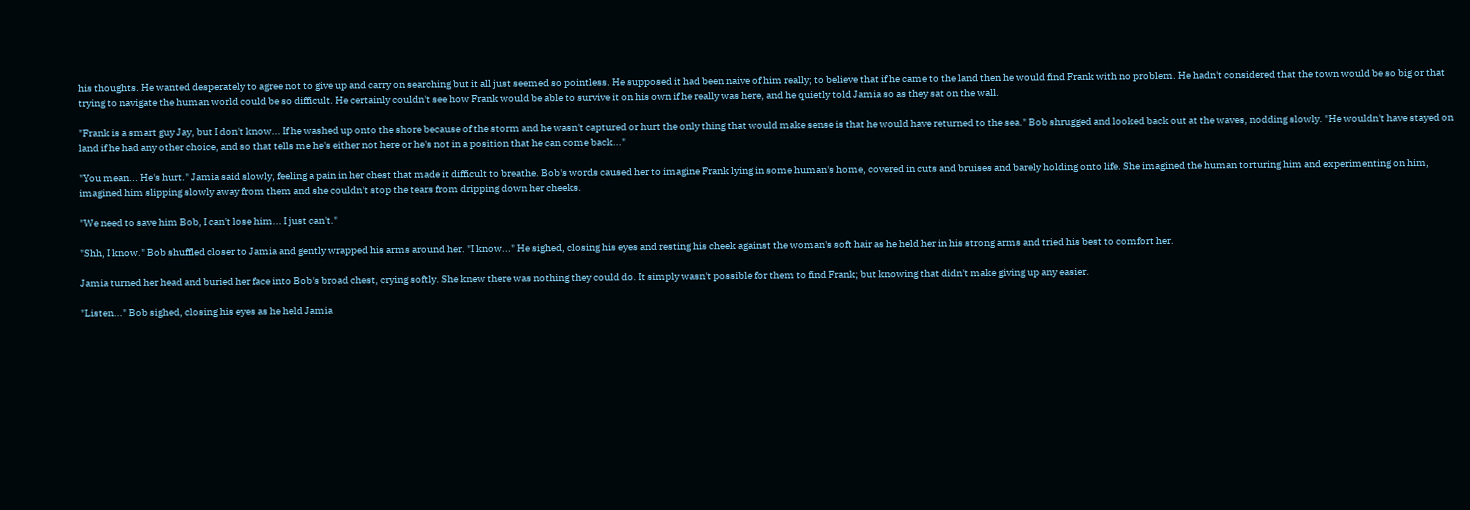his thoughts. He wanted desperately to agree not to give up and carry on searching but it all just seemed so pointless. He supposed it had been naive of him really; to believe that if he came to the land then he would find Frank with no problem. He hadn't considered that the town would be so big or that trying to navigate the human world could be so difficult. He certainly couldn't see how Frank would be able to survive it on his own if he really was here, and he quietly told Jamia so as they sat on the wall.

"Frank is a smart guy Jay, but I don't know... If he washed up onto the shore because of the storm and he wasn't captured or hurt the only thing that would make sense is that he would have returned to the sea." Bob shrugged and looked back out at the waves, nodding slowly. "He wouldn't have stayed on land if he had any other choice, and so that tells me he's either not here or he's not in a position that he can come back..."

"You mean... He's hurt." Jamia said slowly, feeling a pain in her chest that made it difficult to breathe. Bob's words caused her to imagine Frank lying in some human's home, covered in cuts and bruises and barely holding onto life. She imagined the human torturing him and experimenting on him, imagined him slipping slowly away from them and she couldn't stop the tears from dripping down her cheeks.

"We need to save him Bob, I can't lose him... I just can't."

"Shh, I know." Bob shuffled closer to Jamia and gently wrapped his arms around her. "I know..." He sighed, closing his eyes and resting his cheek against the woman's soft hair as he held her in his strong arms and tried his best to comfort her.

Jamia turned her head and buried her face into Bob's broad chest, crying softly. She knew there was nothing they could do. It simply wasn't possible for them to find Frank; but knowing that didn't make giving up any easier.

"Listen..." Bob sighed, closing his eyes as he held Jamia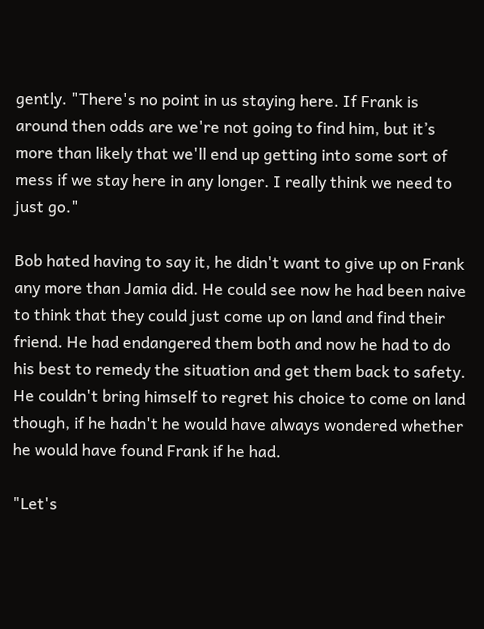gently. "There's no point in us staying here. If Frank is around then odds are we're not going to find him, but it’s more than likely that we'll end up getting into some sort of mess if we stay here in any longer. I really think we need to just go."

Bob hated having to say it, he didn't want to give up on Frank any more than Jamia did. He could see now he had been naive to think that they could just come up on land and find their friend. He had endangered them both and now he had to do his best to remedy the situation and get them back to safety. He couldn't bring himself to regret his choice to come on land though, if he hadn't he would have always wondered whether he would have found Frank if he had.

"Let's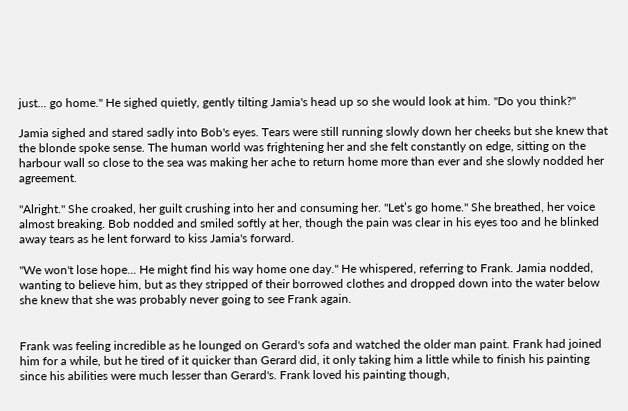just... go home." He sighed quietly, gently tilting Jamia's head up so she would look at him. "Do you think?"

Jamia sighed and stared sadly into Bob's eyes. Tears were still running slowly down her cheeks but she knew that the blonde spoke sense. The human world was frightening her and she felt constantly on edge, sitting on the harbour wall so close to the sea was making her ache to return home more than ever and she slowly nodded her agreement.

"Alright." She croaked, her guilt crushing into her and consuming her. "Let’s go home." She breathed, her voice almost breaking. Bob nodded and smiled softly at her, though the pain was clear in his eyes too and he blinked away tears as he lent forward to kiss Jamia's forward.

"We won't lose hope... He might find his way home one day." He whispered, referring to Frank. Jamia nodded, wanting to believe him, but as they stripped of their borrowed clothes and dropped down into the water below she knew that she was probably never going to see Frank again.


Frank was feeling incredible as he lounged on Gerard's sofa and watched the older man paint. Frank had joined him for a while, but he tired of it quicker than Gerard did, it only taking him a little while to finish his painting since his abilities were much lesser than Gerard's. Frank loved his painting though,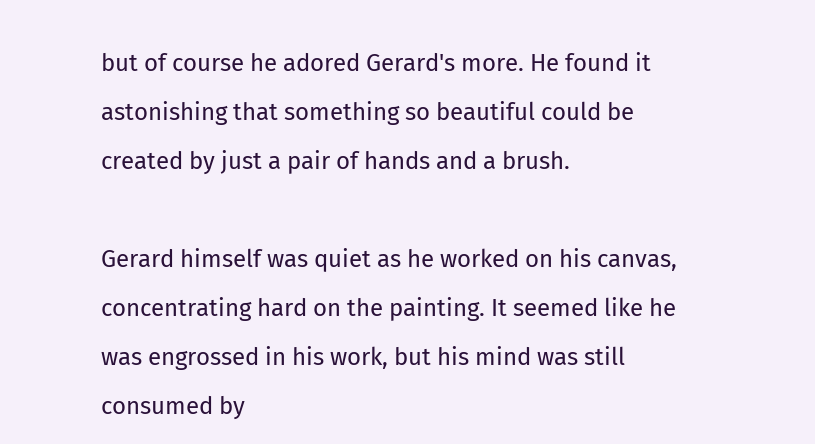but of course he adored Gerard's more. He found it astonishing that something so beautiful could be created by just a pair of hands and a brush.

Gerard himself was quiet as he worked on his canvas, concentrating hard on the painting. It seemed like he was engrossed in his work, but his mind was still consumed by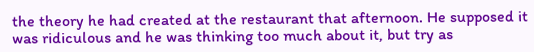the theory he had created at the restaurant that afternoon. He supposed it was ridiculous and he was thinking too much about it, but try as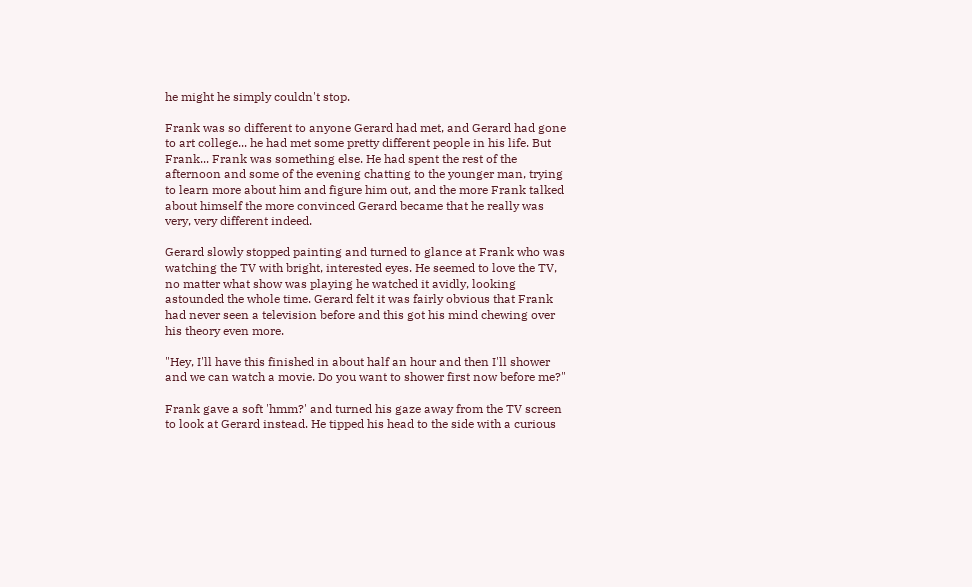he might he simply couldn't stop.

Frank was so different to anyone Gerard had met, and Gerard had gone to art college... he had met some pretty different people in his life. But Frank... Frank was something else. He had spent the rest of the afternoon and some of the evening chatting to the younger man, trying to learn more about him and figure him out, and the more Frank talked about himself the more convinced Gerard became that he really was very, very different indeed.

Gerard slowly stopped painting and turned to glance at Frank who was watching the TV with bright, interested eyes. He seemed to love the TV, no matter what show was playing he watched it avidly, looking astounded the whole time. Gerard felt it was fairly obvious that Frank had never seen a television before and this got his mind chewing over his theory even more.

"Hey, I'll have this finished in about half an hour and then I'll shower and we can watch a movie. Do you want to shower first now before me?"

Frank gave a soft 'hmm?' and turned his gaze away from the TV screen to look at Gerard instead. He tipped his head to the side with a curious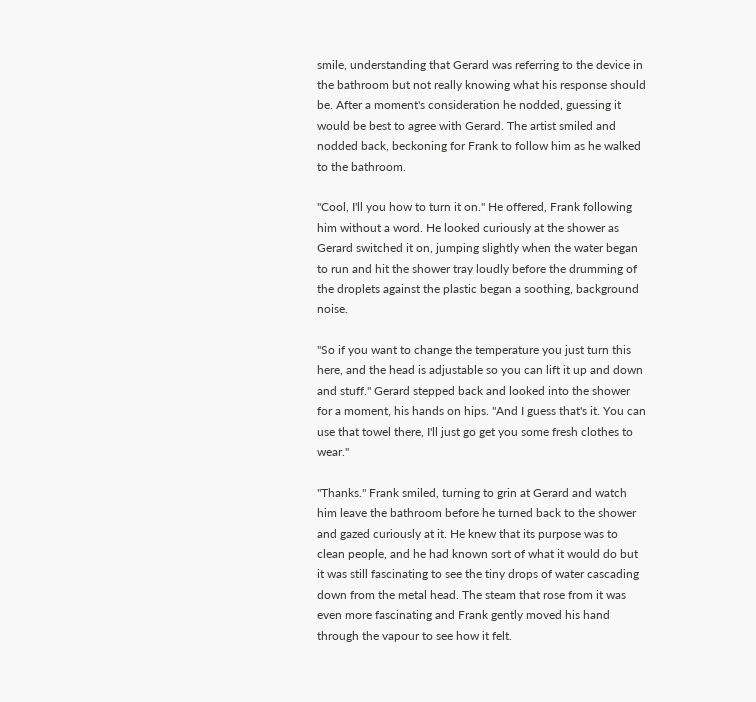smile, understanding that Gerard was referring to the device in the bathroom but not really knowing what his response should be. After a moment's consideration he nodded, guessing it would be best to agree with Gerard. The artist smiled and nodded back, beckoning for Frank to follow him as he walked to the bathroom.

"Cool, I'll you how to turn it on." He offered, Frank following him without a word. He looked curiously at the shower as Gerard switched it on, jumping slightly when the water began to run and hit the shower tray loudly before the drumming of the droplets against the plastic began a soothing, background noise.

"So if you want to change the temperature you just turn this here, and the head is adjustable so you can lift it up and down and stuff." Gerard stepped back and looked into the shower for a moment, his hands on hips. "And I guess that's it. You can use that towel there, I'll just go get you some fresh clothes to wear."

"Thanks." Frank smiled, turning to grin at Gerard and watch him leave the bathroom before he turned back to the shower and gazed curiously at it. He knew that its purpose was to clean people, and he had known sort of what it would do but it was still fascinating to see the tiny drops of water cascading down from the metal head. The steam that rose from it was even more fascinating and Frank gently moved his hand through the vapour to see how it felt.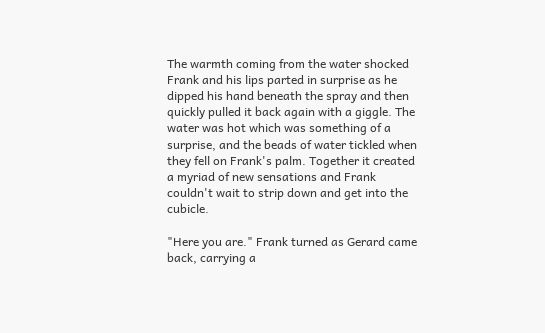The warmth coming from the water shocked Frank and his lips parted in surprise as he dipped his hand beneath the spray and then quickly pulled it back again with a giggle. The water was hot which was something of a surprise, and the beads of water tickled when they fell on Frank's palm. Together it created a myriad of new sensations and Frank couldn't wait to strip down and get into the cubicle.

"Here you are." Frank turned as Gerard came back, carrying a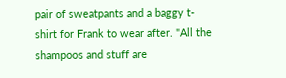pair of sweatpants and a baggy t-shirt for Frank to wear after. "All the shampoos and stuff are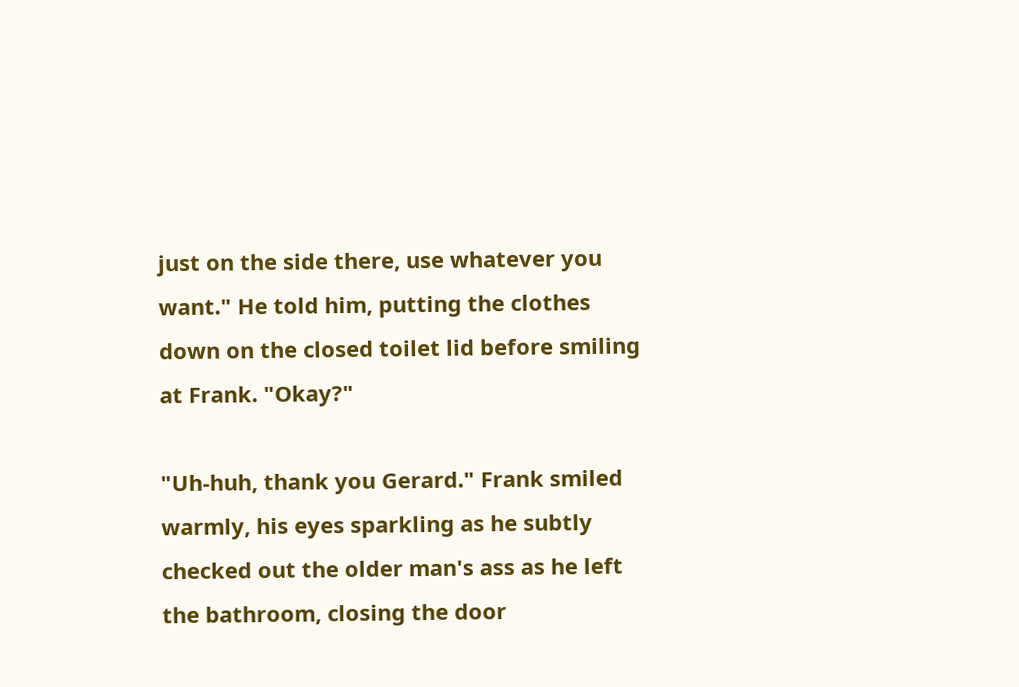just on the side there, use whatever you want." He told him, putting the clothes down on the closed toilet lid before smiling at Frank. "Okay?"

"Uh-huh, thank you Gerard." Frank smiled warmly, his eyes sparkling as he subtly checked out the older man's ass as he left the bathroom, closing the door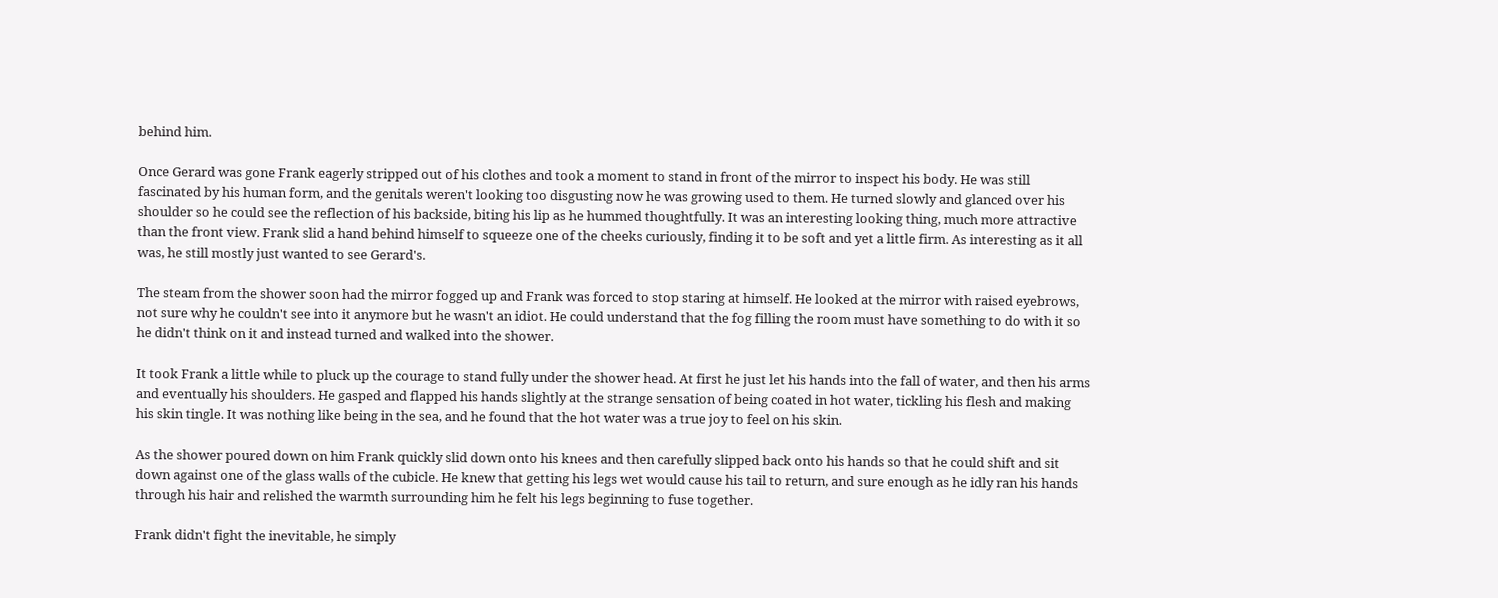behind him.

Once Gerard was gone Frank eagerly stripped out of his clothes and took a moment to stand in front of the mirror to inspect his body. He was still fascinated by his human form, and the genitals weren't looking too disgusting now he was growing used to them. He turned slowly and glanced over his shoulder so he could see the reflection of his backside, biting his lip as he hummed thoughtfully. It was an interesting looking thing, much more attractive than the front view. Frank slid a hand behind himself to squeeze one of the cheeks curiously, finding it to be soft and yet a little firm. As interesting as it all was, he still mostly just wanted to see Gerard's.

The steam from the shower soon had the mirror fogged up and Frank was forced to stop staring at himself. He looked at the mirror with raised eyebrows, not sure why he couldn't see into it anymore but he wasn't an idiot. He could understand that the fog filling the room must have something to do with it so he didn't think on it and instead turned and walked into the shower.

It took Frank a little while to pluck up the courage to stand fully under the shower head. At first he just let his hands into the fall of water, and then his arms and eventually his shoulders. He gasped and flapped his hands slightly at the strange sensation of being coated in hot water, tickling his flesh and making his skin tingle. It was nothing like being in the sea, and he found that the hot water was a true joy to feel on his skin.

As the shower poured down on him Frank quickly slid down onto his knees and then carefully slipped back onto his hands so that he could shift and sit down against one of the glass walls of the cubicle. He knew that getting his legs wet would cause his tail to return, and sure enough as he idly ran his hands through his hair and relished the warmth surrounding him he felt his legs beginning to fuse together.

Frank didn't fight the inevitable, he simply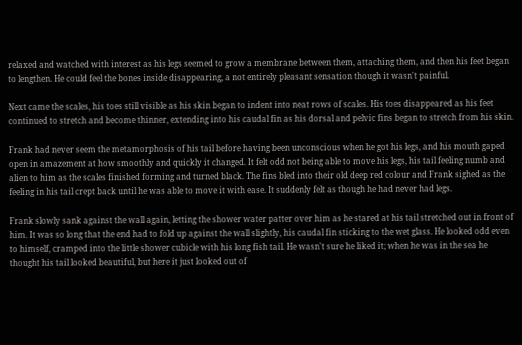relaxed and watched with interest as his legs seemed to grow a membrane between them, attaching them, and then his feet began to lengthen. He could feel the bones inside disappearing, a not entirely pleasant sensation though it wasn't painful.

Next came the scales, his toes still visible as his skin began to indent into neat rows of scales. His toes disappeared as his feet continued to stretch and become thinner, extending into his caudal fin as his dorsal and pelvic fins began to stretch from his skin.

Frank had never seem the metamorphosis of his tail before having been unconscious when he got his legs, and his mouth gaped open in amazement at how smoothly and quickly it changed. It felt odd not being able to move his legs, his tail feeling numb and alien to him as the scales finished forming and turned black. The fins bled into their old deep red colour and Frank sighed as the feeling in his tail crept back until he was able to move it with ease. It suddenly felt as though he had never had legs.

Frank slowly sank against the wall again, letting the shower water patter over him as he stared at his tail stretched out in front of him. It was so long that the end had to fold up against the wall slightly, his caudal fin sticking to the wet glass. He looked odd even to himself, cramped into the little shower cubicle with his long fish tail. He wasn't sure he liked it; when he was in the sea he thought his tail looked beautiful, but here it just looked out of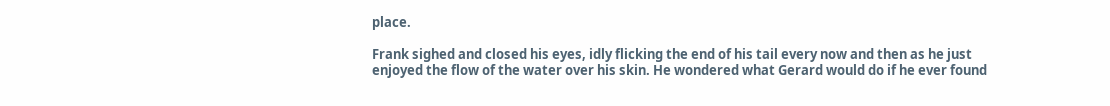place.

Frank sighed and closed his eyes, idly flicking the end of his tail every now and then as he just enjoyed the flow of the water over his skin. He wondered what Gerard would do if he ever found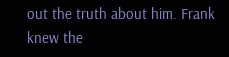out the truth about him. Frank knew the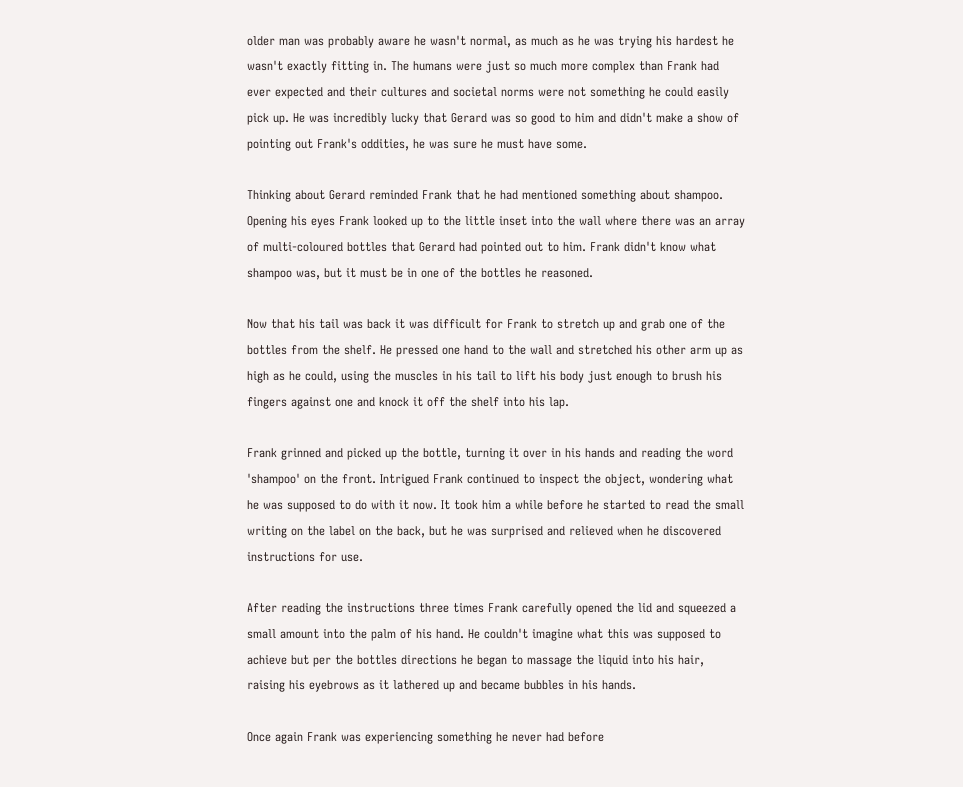older man was probably aware he wasn't normal, as much as he was trying his hardest he wasn't exactly fitting in. The humans were just so much more complex than Frank had ever expected and their cultures and societal norms were not something he could easily pick up. He was incredibly lucky that Gerard was so good to him and didn't make a show of pointing out Frank's oddities, he was sure he must have some.

Thinking about Gerard reminded Frank that he had mentioned something about shampoo. Opening his eyes Frank looked up to the little inset into the wall where there was an array of multi-coloured bottles that Gerard had pointed out to him. Frank didn't know what shampoo was, but it must be in one of the bottles he reasoned.

Now that his tail was back it was difficult for Frank to stretch up and grab one of the bottles from the shelf. He pressed one hand to the wall and stretched his other arm up as high as he could, using the muscles in his tail to lift his body just enough to brush his fingers against one and knock it off the shelf into his lap.

Frank grinned and picked up the bottle, turning it over in his hands and reading the word 'shampoo' on the front. Intrigued Frank continued to inspect the object, wondering what he was supposed to do with it now. It took him a while before he started to read the small writing on the label on the back, but he was surprised and relieved when he discovered instructions for use.

After reading the instructions three times Frank carefully opened the lid and squeezed a small amount into the palm of his hand. He couldn't imagine what this was supposed to achieve but per the bottles directions he began to massage the liquid into his hair, raising his eyebrows as it lathered up and became bubbles in his hands.

Once again Frank was experiencing something he never had before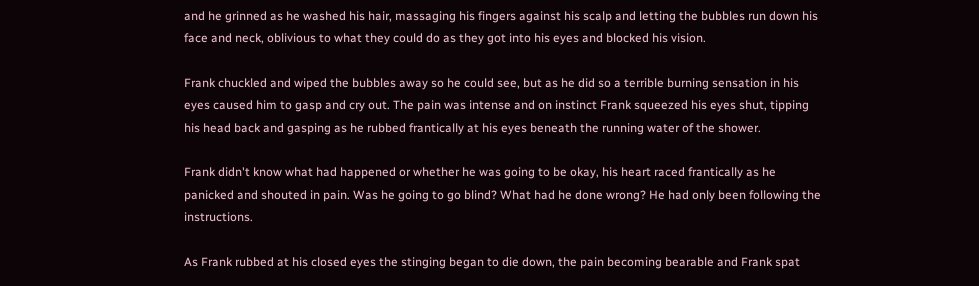and he grinned as he washed his hair, massaging his fingers against his scalp and letting the bubbles run down his face and neck, oblivious to what they could do as they got into his eyes and blocked his vision.

Frank chuckled and wiped the bubbles away so he could see, but as he did so a terrible burning sensation in his eyes caused him to gasp and cry out. The pain was intense and on instinct Frank squeezed his eyes shut, tipping his head back and gasping as he rubbed frantically at his eyes beneath the running water of the shower.

Frank didn't know what had happened or whether he was going to be okay, his heart raced frantically as he panicked and shouted in pain. Was he going to go blind? What had he done wrong? He had only been following the instructions.

As Frank rubbed at his closed eyes the stinging began to die down, the pain becoming bearable and Frank spat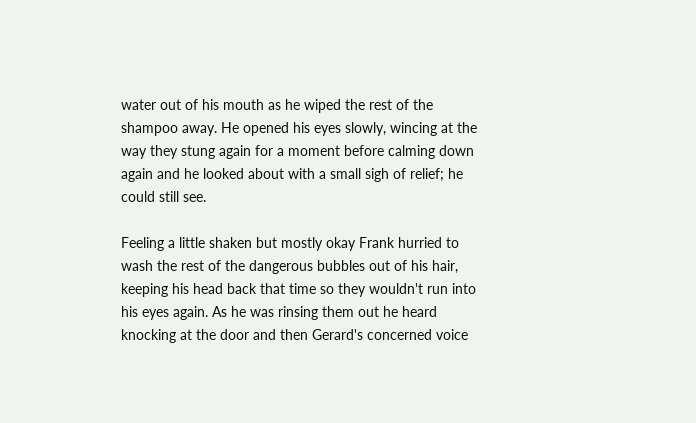water out of his mouth as he wiped the rest of the shampoo away. He opened his eyes slowly, wincing at the way they stung again for a moment before calming down again and he looked about with a small sigh of relief; he could still see.

Feeling a little shaken but mostly okay Frank hurried to wash the rest of the dangerous bubbles out of his hair, keeping his head back that time so they wouldn't run into his eyes again. As he was rinsing them out he heard knocking at the door and then Gerard's concerned voice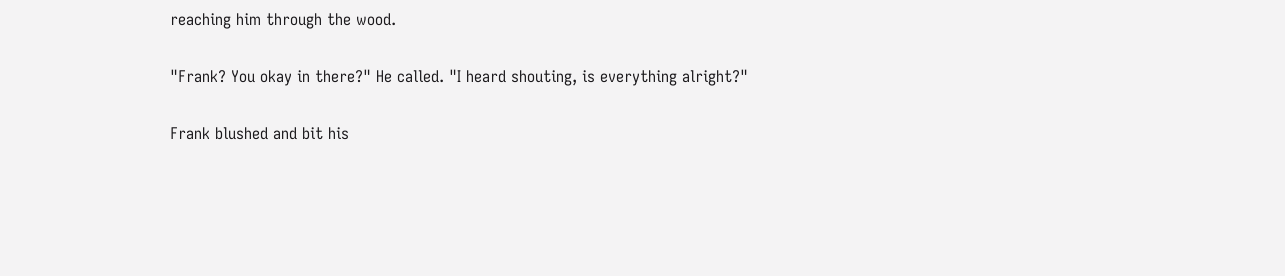reaching him through the wood.

"Frank? You okay in there?" He called. "I heard shouting, is everything alright?"

Frank blushed and bit his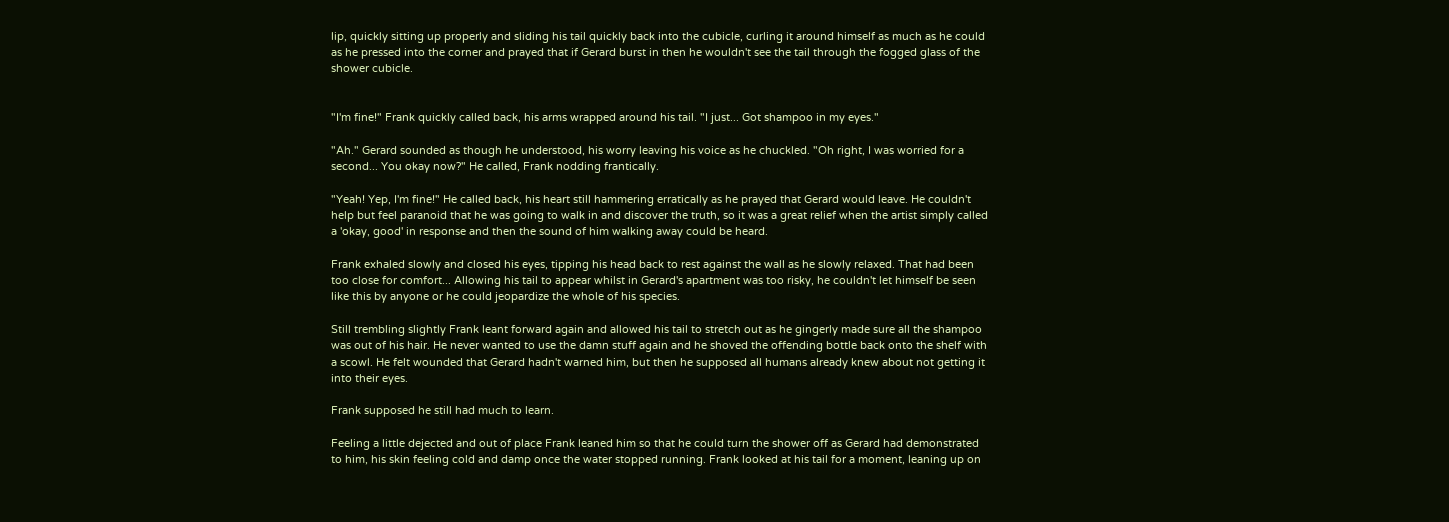lip, quickly sitting up properly and sliding his tail quickly back into the cubicle, curling it around himself as much as he could as he pressed into the corner and prayed that if Gerard burst in then he wouldn't see the tail through the fogged glass of the shower cubicle.


"I'm fine!" Frank quickly called back, his arms wrapped around his tail. "I just... Got shampoo in my eyes."

"Ah." Gerard sounded as though he understood, his worry leaving his voice as he chuckled. "Oh right, I was worried for a second... You okay now?" He called, Frank nodding frantically.

"Yeah! Yep, I'm fine!" He called back, his heart still hammering erratically as he prayed that Gerard would leave. He couldn't help but feel paranoid that he was going to walk in and discover the truth, so it was a great relief when the artist simply called a 'okay, good' in response and then the sound of him walking away could be heard.

Frank exhaled slowly and closed his eyes, tipping his head back to rest against the wall as he slowly relaxed. That had been too close for comfort... Allowing his tail to appear whilst in Gerard's apartment was too risky, he couldn't let himself be seen like this by anyone or he could jeopardize the whole of his species.

Still trembling slightly Frank leant forward again and allowed his tail to stretch out as he gingerly made sure all the shampoo was out of his hair. He never wanted to use the damn stuff again and he shoved the offending bottle back onto the shelf with a scowl. He felt wounded that Gerard hadn't warned him, but then he supposed all humans already knew about not getting it into their eyes.

Frank supposed he still had much to learn.

Feeling a little dejected and out of place Frank leaned him so that he could turn the shower off as Gerard had demonstrated to him, his skin feeling cold and damp once the water stopped running. Frank looked at his tail for a moment, leaning up on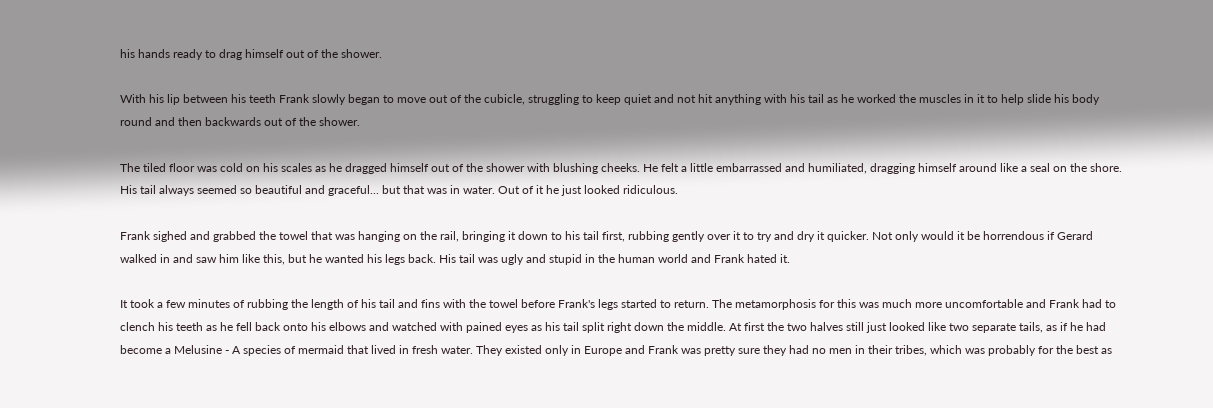his hands ready to drag himself out of the shower.

With his lip between his teeth Frank slowly began to move out of the cubicle, struggling to keep quiet and not hit anything with his tail as he worked the muscles in it to help slide his body round and then backwards out of the shower.

The tiled floor was cold on his scales as he dragged himself out of the shower with blushing cheeks. He felt a little embarrassed and humiliated, dragging himself around like a seal on the shore. His tail always seemed so beautiful and graceful... but that was in water. Out of it he just looked ridiculous.

Frank sighed and grabbed the towel that was hanging on the rail, bringing it down to his tail first, rubbing gently over it to try and dry it quicker. Not only would it be horrendous if Gerard walked in and saw him like this, but he wanted his legs back. His tail was ugly and stupid in the human world and Frank hated it.

It took a few minutes of rubbing the length of his tail and fins with the towel before Frank's legs started to return. The metamorphosis for this was much more uncomfortable and Frank had to clench his teeth as he fell back onto his elbows and watched with pained eyes as his tail split right down the middle. At first the two halves still just looked like two separate tails, as if he had become a Melusine - A species of mermaid that lived in fresh water. They existed only in Europe and Frank was pretty sure they had no men in their tribes, which was probably for the best as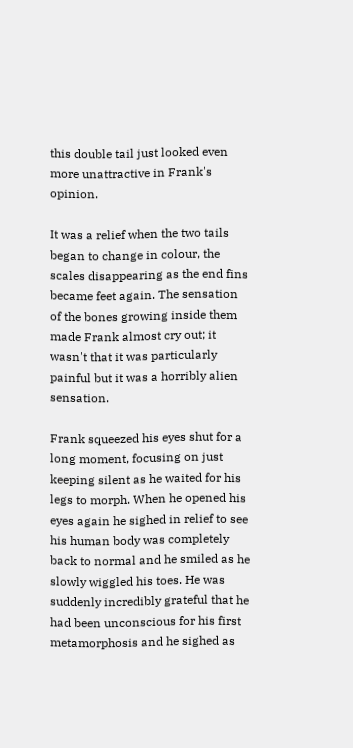this double tail just looked even more unattractive in Frank's opinion.

It was a relief when the two tails began to change in colour, the scales disappearing as the end fins became feet again. The sensation of the bones growing inside them made Frank almost cry out; it wasn't that it was particularly painful but it was a horribly alien sensation.

Frank squeezed his eyes shut for a long moment, focusing on just keeping silent as he waited for his legs to morph. When he opened his eyes again he sighed in relief to see his human body was completely back to normal and he smiled as he slowly wiggled his toes. He was suddenly incredibly grateful that he had been unconscious for his first metamorphosis and he sighed as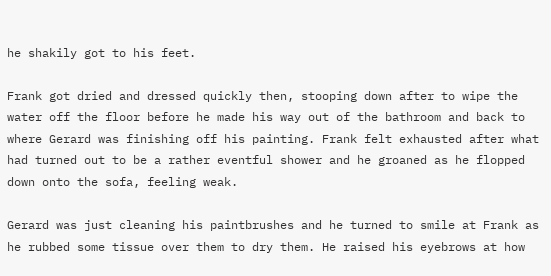he shakily got to his feet.

Frank got dried and dressed quickly then, stooping down after to wipe the water off the floor before he made his way out of the bathroom and back to where Gerard was finishing off his painting. Frank felt exhausted after what had turned out to be a rather eventful shower and he groaned as he flopped down onto the sofa, feeling weak.

Gerard was just cleaning his paintbrushes and he turned to smile at Frank as he rubbed some tissue over them to dry them. He raised his eyebrows at how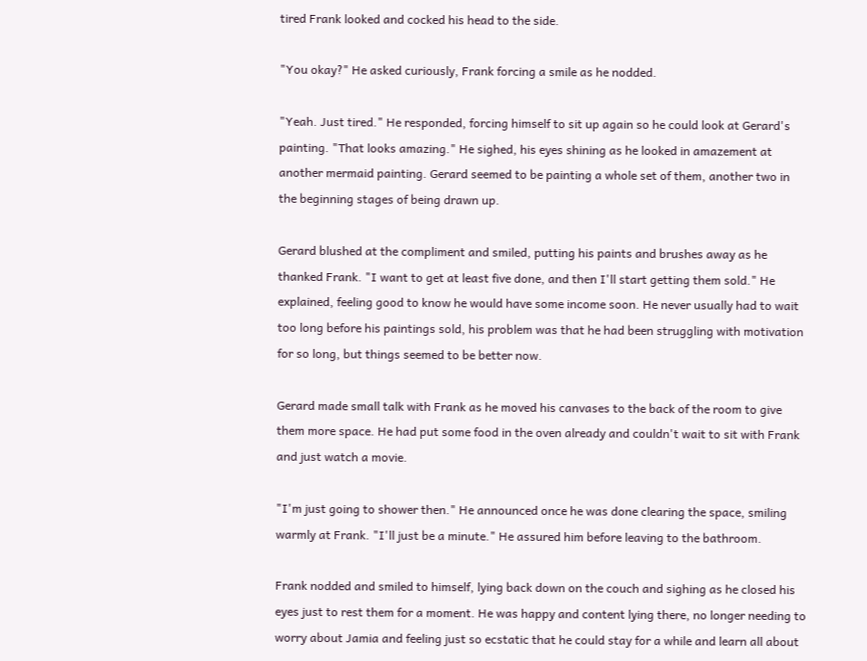tired Frank looked and cocked his head to the side.

"You okay?" He asked curiously, Frank forcing a smile as he nodded.

"Yeah. Just tired." He responded, forcing himself to sit up again so he could look at Gerard's painting. "That looks amazing." He sighed, his eyes shining as he looked in amazement at another mermaid painting. Gerard seemed to be painting a whole set of them, another two in the beginning stages of being drawn up.

Gerard blushed at the compliment and smiled, putting his paints and brushes away as he thanked Frank. "I want to get at least five done, and then I'll start getting them sold." He explained, feeling good to know he would have some income soon. He never usually had to wait too long before his paintings sold, his problem was that he had been struggling with motivation for so long, but things seemed to be better now.

Gerard made small talk with Frank as he moved his canvases to the back of the room to give them more space. He had put some food in the oven already and couldn't wait to sit with Frank and just watch a movie.

"I'm just going to shower then." He announced once he was done clearing the space, smiling warmly at Frank. "I'll just be a minute." He assured him before leaving to the bathroom.

Frank nodded and smiled to himself, lying back down on the couch and sighing as he closed his eyes just to rest them for a moment. He was happy and content lying there, no longer needing to worry about Jamia and feeling just so ecstatic that he could stay for a while and learn all about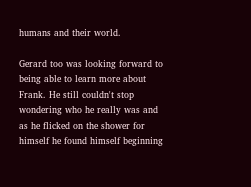humans and their world.

Gerard too was looking forward to being able to learn more about Frank. He still couldn't stop wondering who he really was and as he flicked on the shower for himself he found himself beginning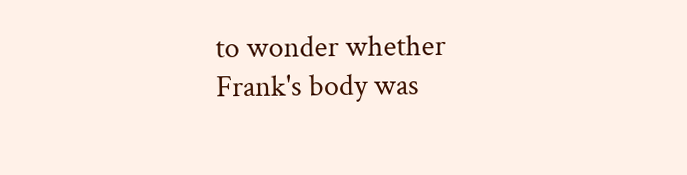to wonder whether Frank's body was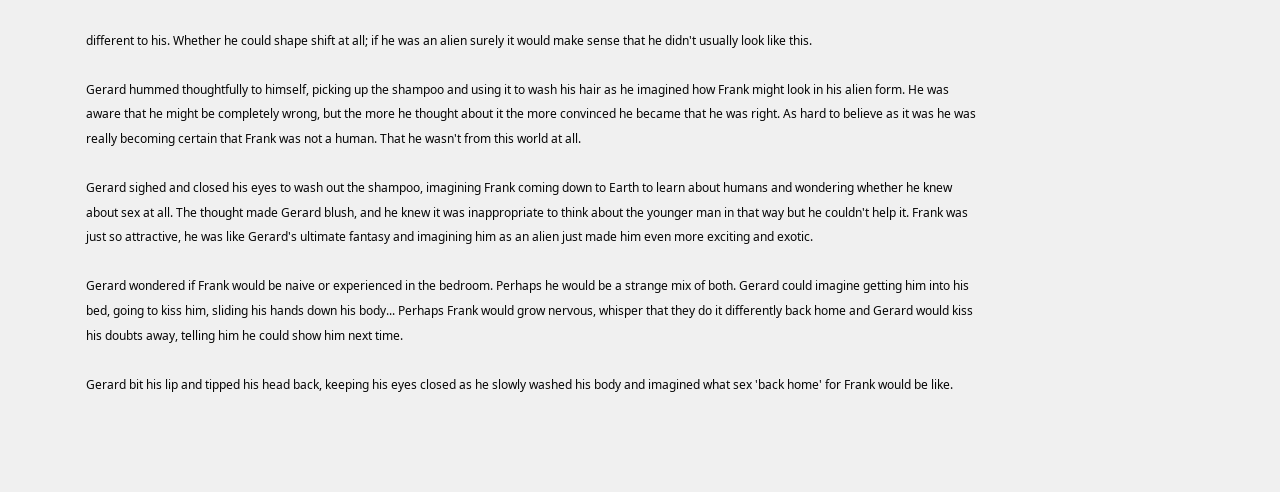different to his. Whether he could shape shift at all; if he was an alien surely it would make sense that he didn't usually look like this.

Gerard hummed thoughtfully to himself, picking up the shampoo and using it to wash his hair as he imagined how Frank might look in his alien form. He was aware that he might be completely wrong, but the more he thought about it the more convinced he became that he was right. As hard to believe as it was he was really becoming certain that Frank was not a human. That he wasn't from this world at all.

Gerard sighed and closed his eyes to wash out the shampoo, imagining Frank coming down to Earth to learn about humans and wondering whether he knew about sex at all. The thought made Gerard blush, and he knew it was inappropriate to think about the younger man in that way but he couldn't help it. Frank was just so attractive, he was like Gerard's ultimate fantasy and imagining him as an alien just made him even more exciting and exotic.

Gerard wondered if Frank would be naive or experienced in the bedroom. Perhaps he would be a strange mix of both. Gerard could imagine getting him into his bed, going to kiss him, sliding his hands down his body... Perhaps Frank would grow nervous, whisper that they do it differently back home and Gerard would kiss his doubts away, telling him he could show him next time.

Gerard bit his lip and tipped his head back, keeping his eyes closed as he slowly washed his body and imagined what sex 'back home' for Frank would be like.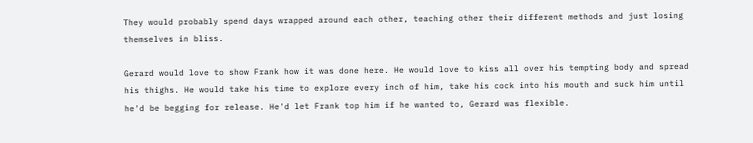They would probably spend days wrapped around each other, teaching other their different methods and just losing themselves in bliss.

Gerard would love to show Frank how it was done here. He would love to kiss all over his tempting body and spread his thighs. He would take his time to explore every inch of him, take his cock into his mouth and suck him until he'd be begging for release. He'd let Frank top him if he wanted to, Gerard was flexible.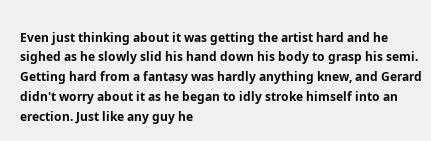Even just thinking about it was getting the artist hard and he sighed as he slowly slid his hand down his body to grasp his semi. Getting hard from a fantasy was hardly anything knew, and Gerard didn't worry about it as he began to idly stroke himself into an erection. Just like any guy he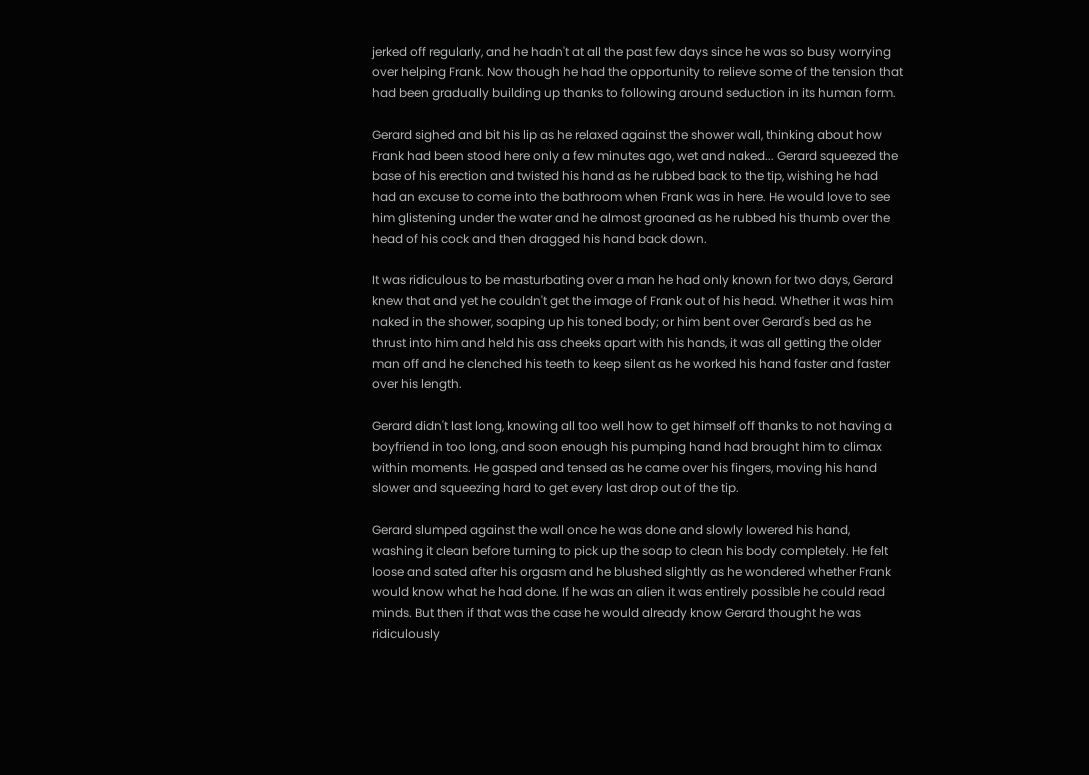jerked off regularly, and he hadn't at all the past few days since he was so busy worrying over helping Frank. Now though he had the opportunity to relieve some of the tension that had been gradually building up thanks to following around seduction in its human form.

Gerard sighed and bit his lip as he relaxed against the shower wall, thinking about how Frank had been stood here only a few minutes ago, wet and naked... Gerard squeezed the base of his erection and twisted his hand as he rubbed back to the tip, wishing he had had an excuse to come into the bathroom when Frank was in here. He would love to see him glistening under the water and he almost groaned as he rubbed his thumb over the head of his cock and then dragged his hand back down.

It was ridiculous to be masturbating over a man he had only known for two days, Gerard knew that and yet he couldn't get the image of Frank out of his head. Whether it was him naked in the shower, soaping up his toned body; or him bent over Gerard's bed as he thrust into him and held his ass cheeks apart with his hands, it was all getting the older man off and he clenched his teeth to keep silent as he worked his hand faster and faster over his length.

Gerard didn't last long, knowing all too well how to get himself off thanks to not having a boyfriend in too long, and soon enough his pumping hand had brought him to climax within moments. He gasped and tensed as he came over his fingers, moving his hand slower and squeezing hard to get every last drop out of the tip.

Gerard slumped against the wall once he was done and slowly lowered his hand, washing it clean before turning to pick up the soap to clean his body completely. He felt loose and sated after his orgasm and he blushed slightly as he wondered whether Frank would know what he had done. If he was an alien it was entirely possible he could read minds. But then if that was the case he would already know Gerard thought he was ridiculously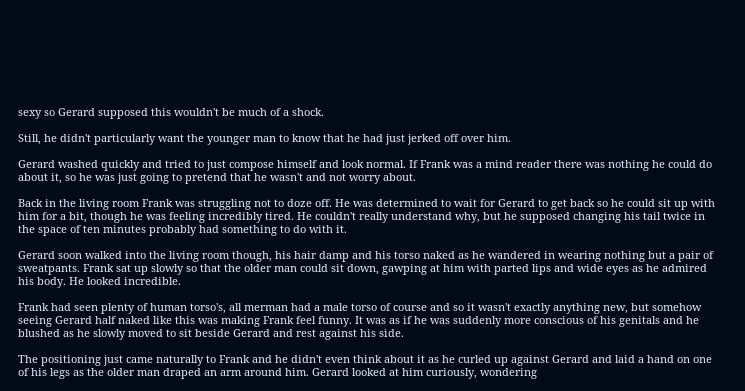sexy so Gerard supposed this wouldn't be much of a shock.

Still, he didn't particularly want the younger man to know that he had just jerked off over him.

Gerard washed quickly and tried to just compose himself and look normal. If Frank was a mind reader there was nothing he could do about it, so he was just going to pretend that he wasn't and not worry about.

Back in the living room Frank was struggling not to doze off. He was determined to wait for Gerard to get back so he could sit up with him for a bit, though he was feeling incredibly tired. He couldn't really understand why, but he supposed changing his tail twice in the space of ten minutes probably had something to do with it.

Gerard soon walked into the living room though, his hair damp and his torso naked as he wandered in wearing nothing but a pair of sweatpants. Frank sat up slowly so that the older man could sit down, gawping at him with parted lips and wide eyes as he admired his body. He looked incredible.

Frank had seen plenty of human torso's, all merman had a male torso of course and so it wasn't exactly anything new, but somehow seeing Gerard half naked like this was making Frank feel funny. It was as if he was suddenly more conscious of his genitals and he blushed as he slowly moved to sit beside Gerard and rest against his side.

The positioning just came naturally to Frank and he didn't even think about it as he curled up against Gerard and laid a hand on one of his legs as the older man draped an arm around him. Gerard looked at him curiously, wondering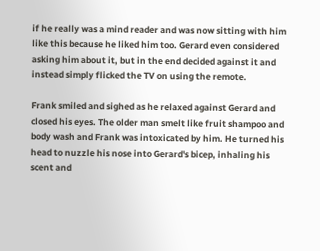if he really was a mind reader and was now sitting with him like this because he liked him too. Gerard even considered asking him about it, but in the end decided against it and instead simply flicked the TV on using the remote.

Frank smiled and sighed as he relaxed against Gerard and closed his eyes. The older man smelt like fruit shampoo and body wash and Frank was intoxicated by him. He turned his head to nuzzle his nose into Gerard's bicep, inhaling his scent and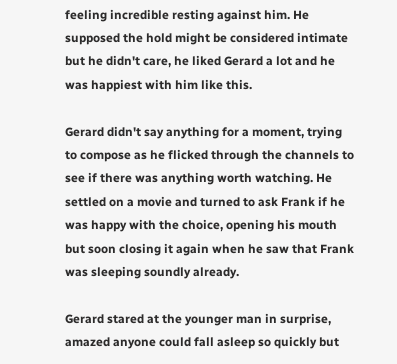feeling incredible resting against him. He supposed the hold might be considered intimate but he didn't care, he liked Gerard a lot and he was happiest with him like this.

Gerard didn't say anything for a moment, trying to compose as he flicked through the channels to see if there was anything worth watching. He settled on a movie and turned to ask Frank if he was happy with the choice, opening his mouth but soon closing it again when he saw that Frank was sleeping soundly already.

Gerard stared at the younger man in surprise, amazed anyone could fall asleep so quickly but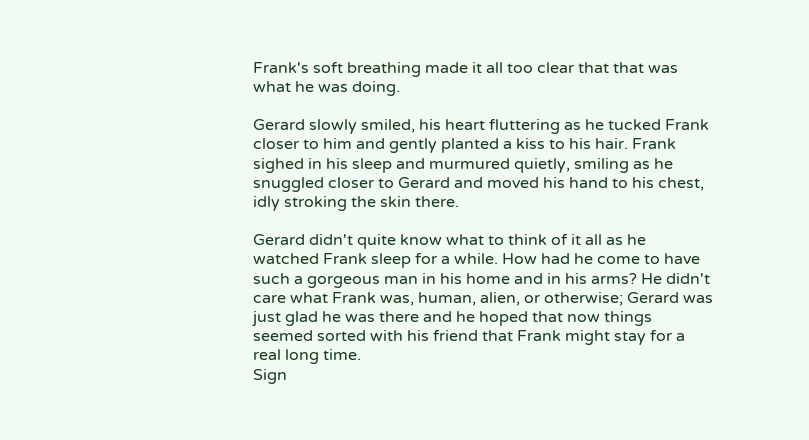Frank's soft breathing made it all too clear that that was what he was doing.

Gerard slowly smiled, his heart fluttering as he tucked Frank closer to him and gently planted a kiss to his hair. Frank sighed in his sleep and murmured quietly, smiling as he snuggled closer to Gerard and moved his hand to his chest, idly stroking the skin there.

Gerard didn't quite know what to think of it all as he watched Frank sleep for a while. How had he come to have such a gorgeous man in his home and in his arms? He didn't care what Frank was, human, alien, or otherwise; Gerard was just glad he was there and he hoped that now things seemed sorted with his friend that Frank might stay for a real long time.
Sign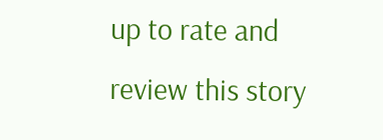up to rate and review this story